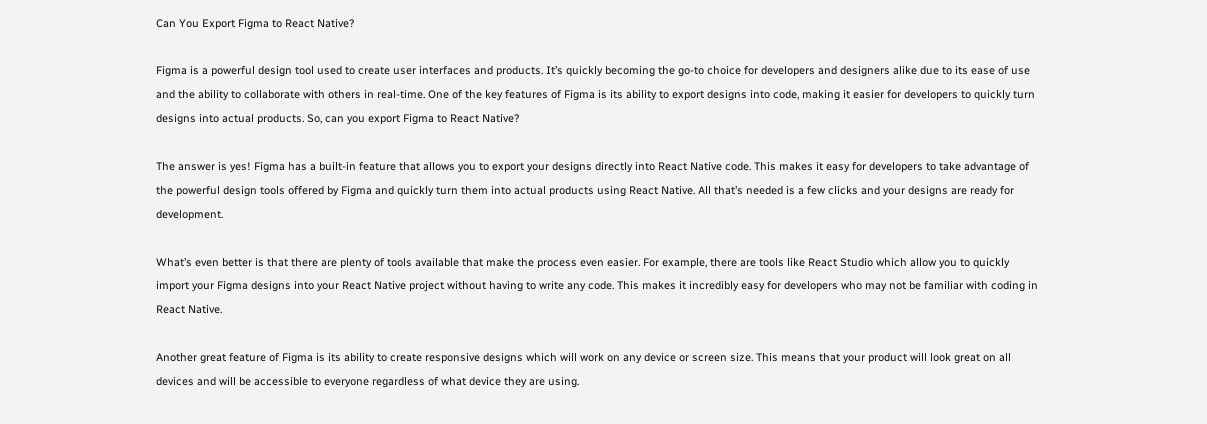Can You Export Figma to React Native?

Figma is a powerful design tool used to create user interfaces and products. It’s quickly becoming the go-to choice for developers and designers alike due to its ease of use and the ability to collaborate with others in real-time. One of the key features of Figma is its ability to export designs into code, making it easier for developers to quickly turn designs into actual products. So, can you export Figma to React Native?

The answer is yes! Figma has a built-in feature that allows you to export your designs directly into React Native code. This makes it easy for developers to take advantage of the powerful design tools offered by Figma and quickly turn them into actual products using React Native. All that’s needed is a few clicks and your designs are ready for development.

What’s even better is that there are plenty of tools available that make the process even easier. For example, there are tools like React Studio which allow you to quickly import your Figma designs into your React Native project without having to write any code. This makes it incredibly easy for developers who may not be familiar with coding in React Native.

Another great feature of Figma is its ability to create responsive designs which will work on any device or screen size. This means that your product will look great on all devices and will be accessible to everyone regardless of what device they are using.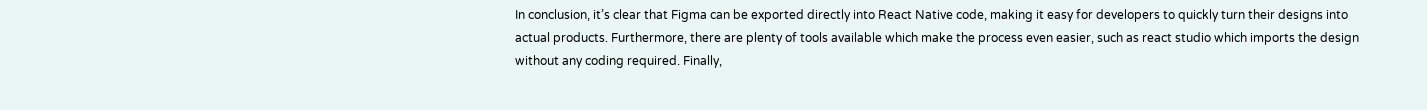In conclusion, it’s clear that Figma can be exported directly into React Native code, making it easy for developers to quickly turn their designs into actual products. Furthermore, there are plenty of tools available which make the process even easier, such as react studio which imports the design without any coding required. Finally,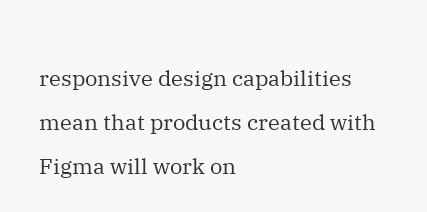responsive design capabilities mean that products created with Figma will work on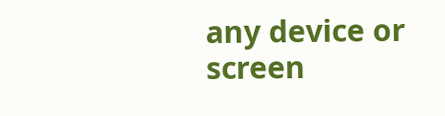any device or screen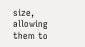size, allowing them to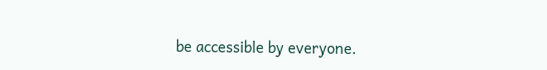be accessible by everyone.